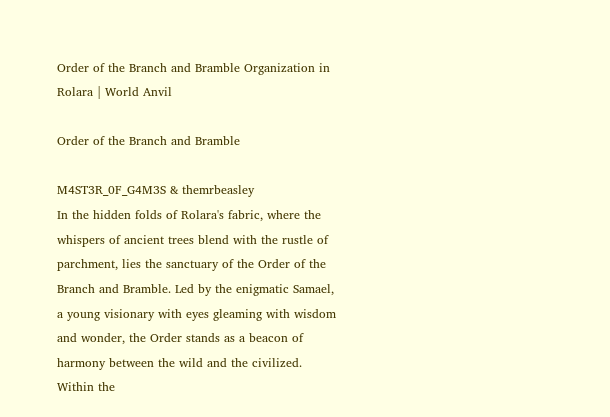Order of the Branch and Bramble Organization in Rolara | World Anvil

Order of the Branch and Bramble

M4ST3R_0F_G4M3S & themrbeasley
In the hidden folds of Rolara's fabric, where the whispers of ancient trees blend with the rustle of parchment, lies the sanctuary of the Order of the Branch and Bramble. Led by the enigmatic Samael, a young visionary with eyes gleaming with wisdom and wonder, the Order stands as a beacon of harmony between the wild and the civilized.   Within the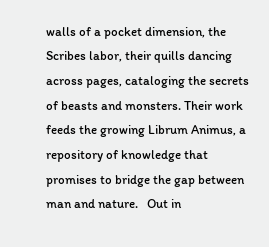walls of a pocket dimension, the Scribes labor, their quills dancing across pages, cataloging the secrets of beasts and monsters. Their work feeds the growing Librum Animus, a repository of knowledge that promises to bridge the gap between man and nature.   Out in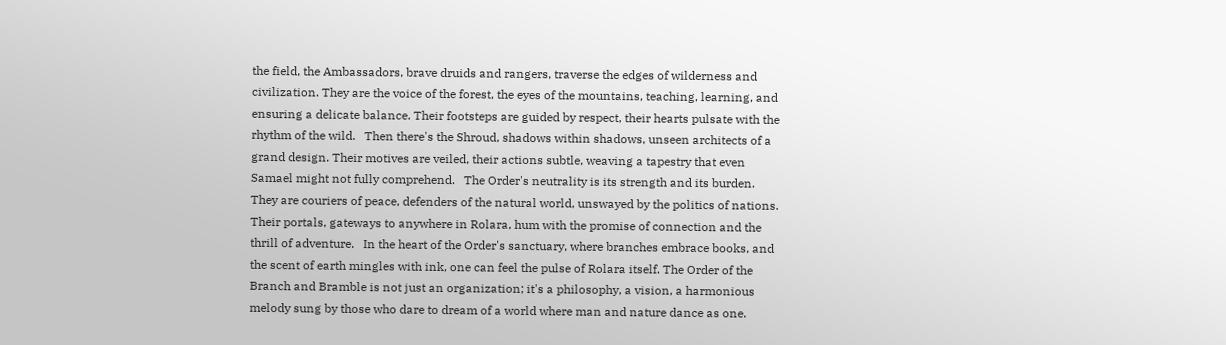the field, the Ambassadors, brave druids and rangers, traverse the edges of wilderness and civilization. They are the voice of the forest, the eyes of the mountains, teaching, learning, and ensuring a delicate balance. Their footsteps are guided by respect, their hearts pulsate with the rhythm of the wild.   Then there's the Shroud, shadows within shadows, unseen architects of a grand design. Their motives are veiled, their actions subtle, weaving a tapestry that even Samael might not fully comprehend.   The Order's neutrality is its strength and its burden. They are couriers of peace, defenders of the natural world, unswayed by the politics of nations. Their portals, gateways to anywhere in Rolara, hum with the promise of connection and the thrill of adventure.   In the heart of the Order's sanctuary, where branches embrace books, and the scent of earth mingles with ink, one can feel the pulse of Rolara itself. The Order of the Branch and Bramble is not just an organization; it's a philosophy, a vision, a harmonious melody sung by those who dare to dream of a world where man and nature dance as one.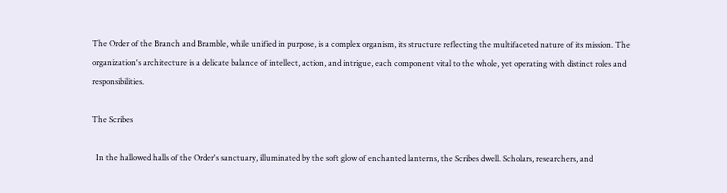The Order of the Branch and Bramble, while unified in purpose, is a complex organism, its structure reflecting the multifaceted nature of its mission. The organization's architecture is a delicate balance of intellect, action, and intrigue, each component vital to the whole, yet operating with distinct roles and responsibilities.

The Scribes

  In the hallowed halls of the Order's sanctuary, illuminated by the soft glow of enchanted lanterns, the Scribes dwell. Scholars, researchers, and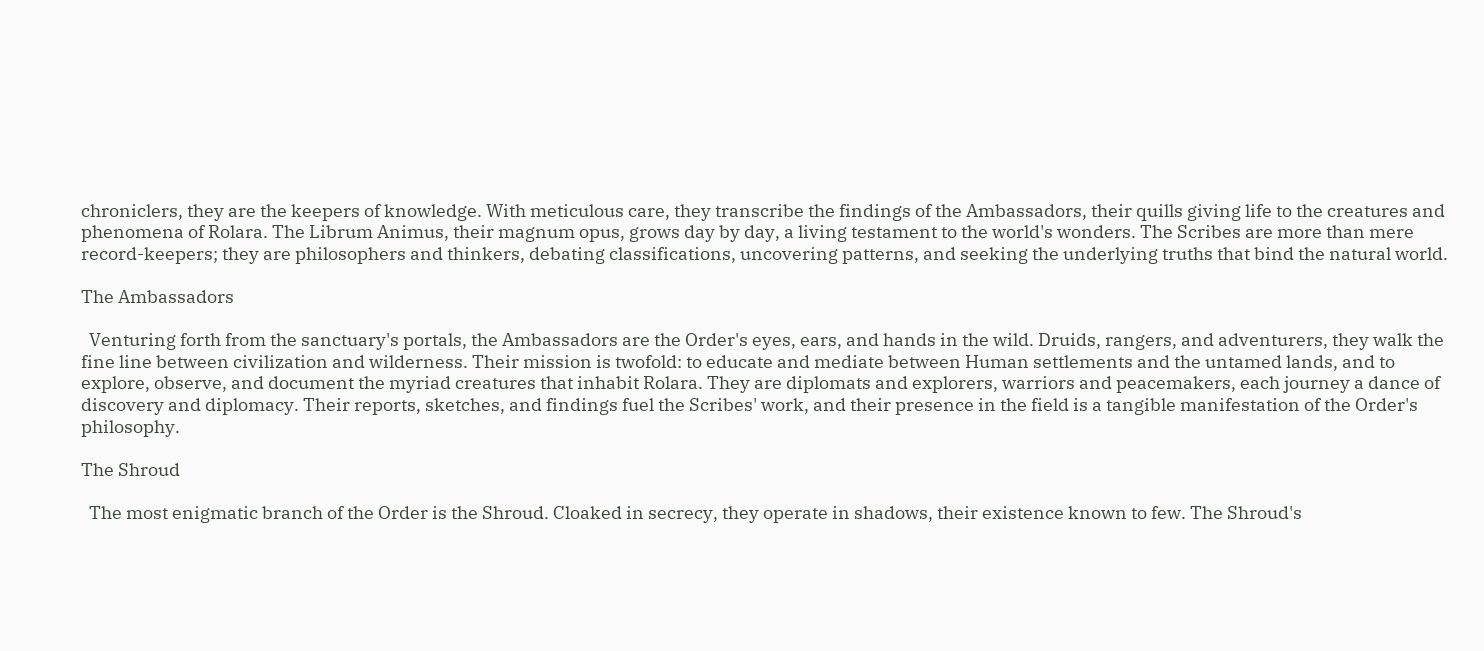chroniclers, they are the keepers of knowledge. With meticulous care, they transcribe the findings of the Ambassadors, their quills giving life to the creatures and phenomena of Rolara. The Librum Animus, their magnum opus, grows day by day, a living testament to the world's wonders. The Scribes are more than mere record-keepers; they are philosophers and thinkers, debating classifications, uncovering patterns, and seeking the underlying truths that bind the natural world.

The Ambassadors

  Venturing forth from the sanctuary's portals, the Ambassadors are the Order's eyes, ears, and hands in the wild. Druids, rangers, and adventurers, they walk the fine line between civilization and wilderness. Their mission is twofold: to educate and mediate between Human settlements and the untamed lands, and to explore, observe, and document the myriad creatures that inhabit Rolara. They are diplomats and explorers, warriors and peacemakers, each journey a dance of discovery and diplomacy. Their reports, sketches, and findings fuel the Scribes' work, and their presence in the field is a tangible manifestation of the Order's philosophy.

The Shroud

  The most enigmatic branch of the Order is the Shroud. Cloaked in secrecy, they operate in shadows, their existence known to few. The Shroud's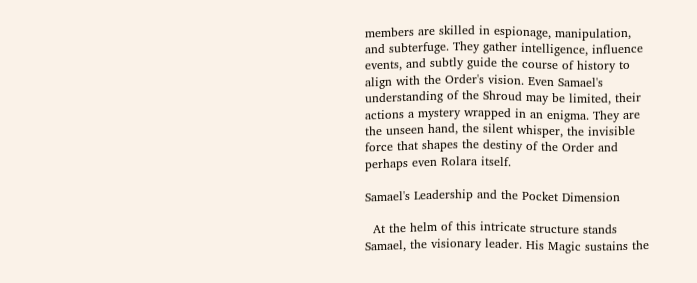members are skilled in espionage, manipulation, and subterfuge. They gather intelligence, influence events, and subtly guide the course of history to align with the Order's vision. Even Samael's understanding of the Shroud may be limited, their actions a mystery wrapped in an enigma. They are the unseen hand, the silent whisper, the invisible force that shapes the destiny of the Order and perhaps even Rolara itself.

Samael's Leadership and the Pocket Dimension

  At the helm of this intricate structure stands Samael, the visionary leader. His Magic sustains the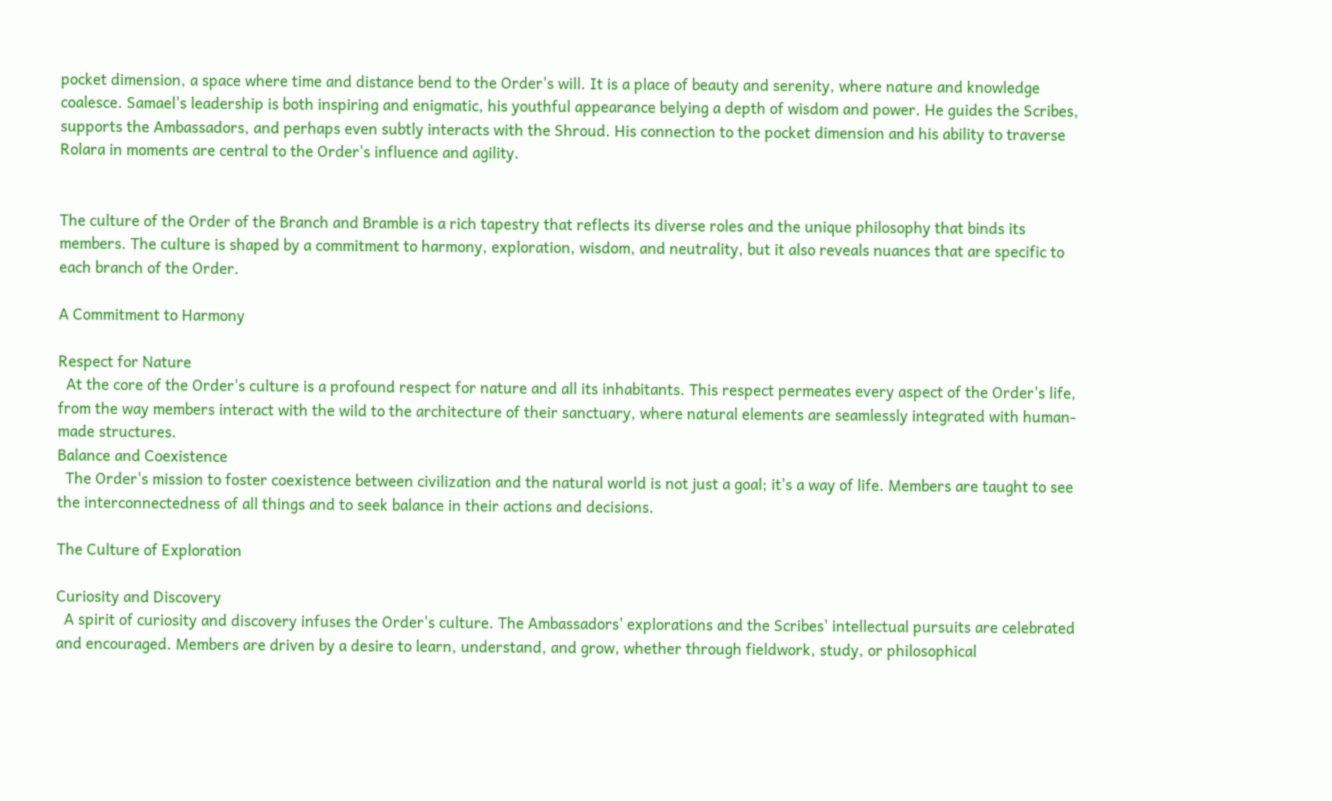pocket dimension, a space where time and distance bend to the Order's will. It is a place of beauty and serenity, where nature and knowledge coalesce. Samael's leadership is both inspiring and enigmatic, his youthful appearance belying a depth of wisdom and power. He guides the Scribes, supports the Ambassadors, and perhaps even subtly interacts with the Shroud. His connection to the pocket dimension and his ability to traverse Rolara in moments are central to the Order's influence and agility.


The culture of the Order of the Branch and Bramble is a rich tapestry that reflects its diverse roles and the unique philosophy that binds its members. The culture is shaped by a commitment to harmony, exploration, wisdom, and neutrality, but it also reveals nuances that are specific to each branch of the Order.

A Commitment to Harmony

Respect for Nature
  At the core of the Order's culture is a profound respect for nature and all its inhabitants. This respect permeates every aspect of the Order's life, from the way members interact with the wild to the architecture of their sanctuary, where natural elements are seamlessly integrated with human-made structures.
Balance and Coexistence
  The Order's mission to foster coexistence between civilization and the natural world is not just a goal; it's a way of life. Members are taught to see the interconnectedness of all things and to seek balance in their actions and decisions.

The Culture of Exploration

Curiosity and Discovery
  A spirit of curiosity and discovery infuses the Order's culture. The Ambassadors' explorations and the Scribes' intellectual pursuits are celebrated and encouraged. Members are driven by a desire to learn, understand, and grow, whether through fieldwork, study, or philosophical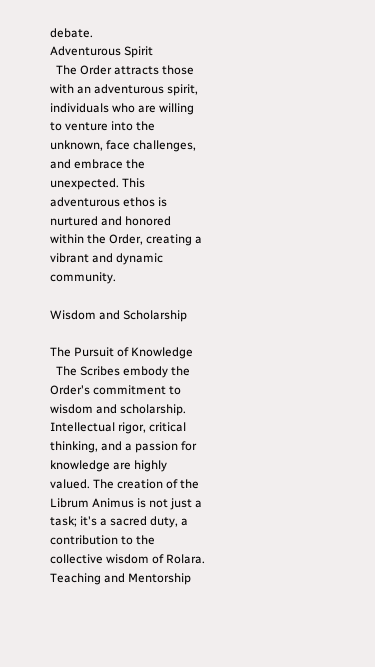debate.
Adventurous Spirit
  The Order attracts those with an adventurous spirit, individuals who are willing to venture into the unknown, face challenges, and embrace the unexpected. This adventurous ethos is nurtured and honored within the Order, creating a vibrant and dynamic community.

Wisdom and Scholarship

The Pursuit of Knowledge
  The Scribes embody the Order's commitment to wisdom and scholarship. Intellectual rigor, critical thinking, and a passion for knowledge are highly valued. The creation of the Librum Animus is not just a task; it's a sacred duty, a contribution to the collective wisdom of Rolara.
Teaching and Mentorship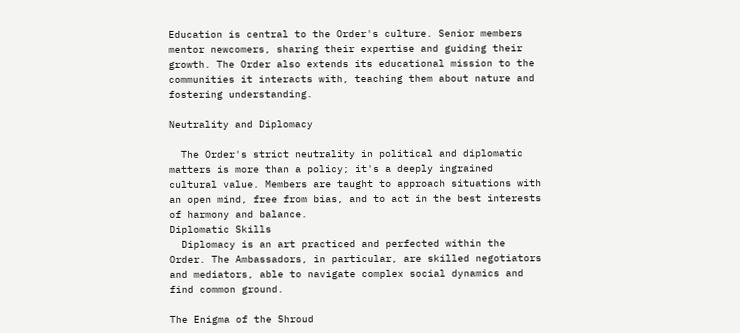Education is central to the Order's culture. Senior members mentor newcomers, sharing their expertise and guiding their growth. The Order also extends its educational mission to the communities it interacts with, teaching them about nature and fostering understanding.

Neutrality and Diplomacy

  The Order's strict neutrality in political and diplomatic matters is more than a policy; it's a deeply ingrained cultural value. Members are taught to approach situations with an open mind, free from bias, and to act in the best interests of harmony and balance.
Diplomatic Skills
  Diplomacy is an art practiced and perfected within the Order. The Ambassadors, in particular, are skilled negotiators and mediators, able to navigate complex social dynamics and find common ground.

The Enigma of the Shroud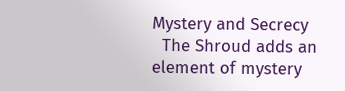Mystery and Secrecy
  The Shroud adds an element of mystery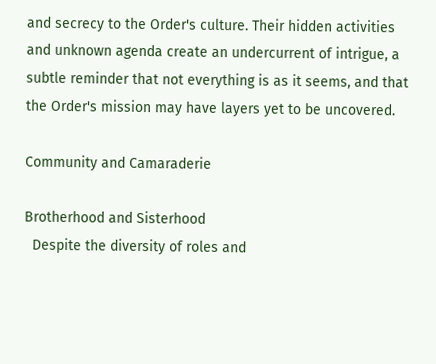and secrecy to the Order's culture. Their hidden activities and unknown agenda create an undercurrent of intrigue, a subtle reminder that not everything is as it seems, and that the Order's mission may have layers yet to be uncovered.

Community and Camaraderie

Brotherhood and Sisterhood
  Despite the diversity of roles and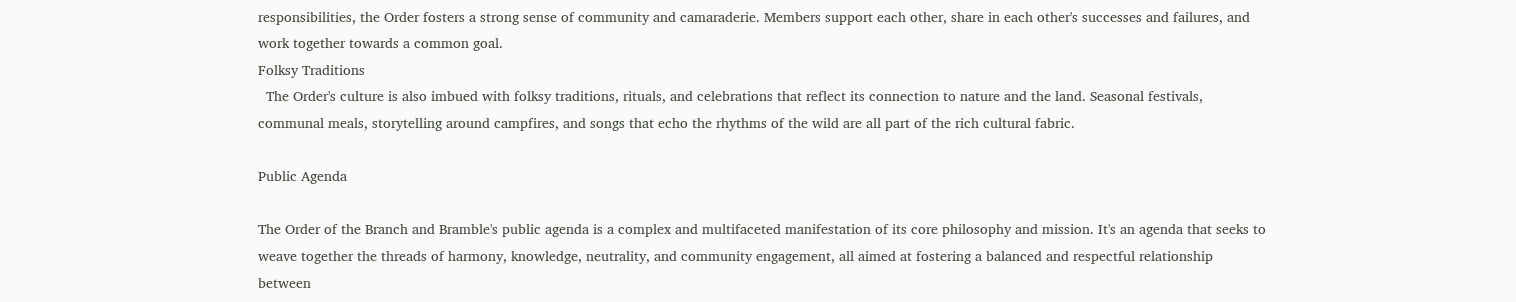responsibilities, the Order fosters a strong sense of community and camaraderie. Members support each other, share in each other's successes and failures, and work together towards a common goal.
Folksy Traditions
  The Order's culture is also imbued with folksy traditions, rituals, and celebrations that reflect its connection to nature and the land. Seasonal festivals, communal meals, storytelling around campfires, and songs that echo the rhythms of the wild are all part of the rich cultural fabric.

Public Agenda

The Order of the Branch and Bramble's public agenda is a complex and multifaceted manifestation of its core philosophy and mission. It's an agenda that seeks to weave together the threads of harmony, knowledge, neutrality, and community engagement, all aimed at fostering a balanced and respectful relationship between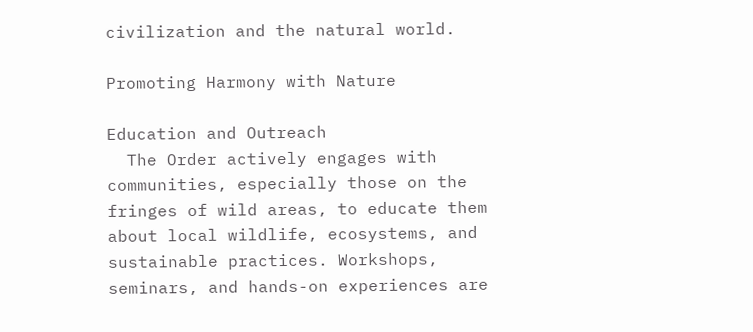civilization and the natural world.

Promoting Harmony with Nature

Education and Outreach
  The Order actively engages with communities, especially those on the fringes of wild areas, to educate them about local wildlife, ecosystems, and sustainable practices. Workshops, seminars, and hands-on experiences are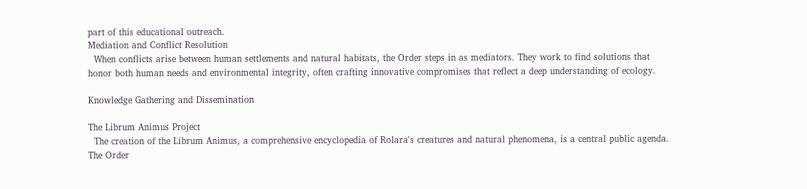part of this educational outreach.
Mediation and Conflict Resolution
  When conflicts arise between human settlements and natural habitats, the Order steps in as mediators. They work to find solutions that honor both human needs and environmental integrity, often crafting innovative compromises that reflect a deep understanding of ecology.

Knowledge Gathering and Dissemination

The Librum Animus Project
  The creation of the Librum Animus, a comprehensive encyclopedia of Rolara's creatures and natural phenomena, is a central public agenda. The Order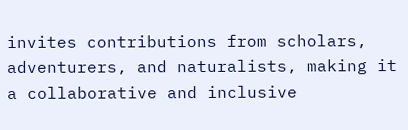invites contributions from scholars, adventurers, and naturalists, making it a collaborative and inclusive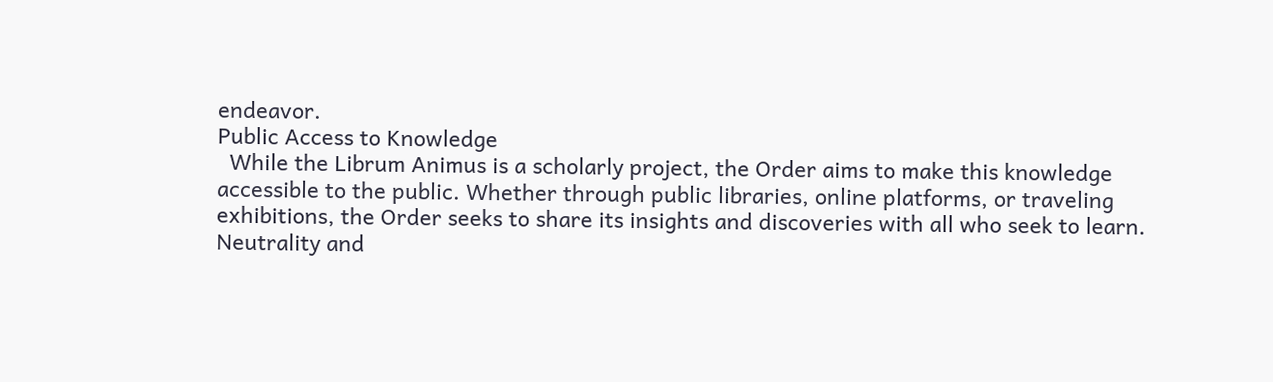endeavor.
Public Access to Knowledge
  While the Librum Animus is a scholarly project, the Order aims to make this knowledge accessible to the public. Whether through public libraries, online platforms, or traveling exhibitions, the Order seeks to share its insights and discoveries with all who seek to learn.
Neutrality and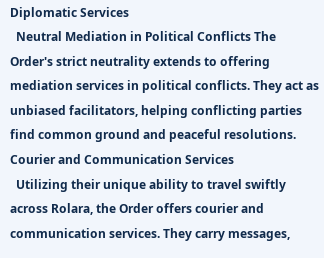Diplomatic Services
  Neutral Mediation in Political Conflicts The Order's strict neutrality extends to offering mediation services in political conflicts. They act as unbiased facilitators, helping conflicting parties find common ground and peaceful resolutions.
Courier and Communication Services
  Utilizing their unique ability to travel swiftly across Rolara, the Order offers courier and communication services. They carry messages,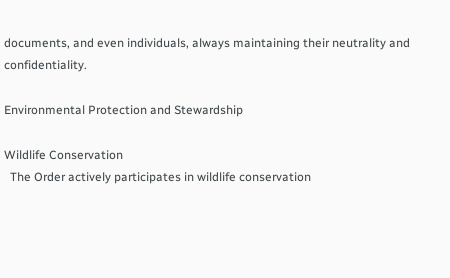documents, and even individuals, always maintaining their neutrality and confidentiality.

Environmental Protection and Stewardship

Wildlife Conservation
  The Order actively participates in wildlife conservation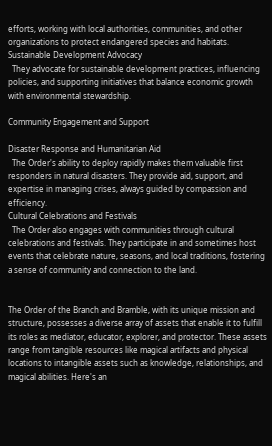efforts, working with local authorities, communities, and other organizations to protect endangered species and habitats.
Sustainable Development Advocacy
  They advocate for sustainable development practices, influencing policies, and supporting initiatives that balance economic growth with environmental stewardship.

Community Engagement and Support

Disaster Response and Humanitarian Aid
  The Order's ability to deploy rapidly makes them valuable first responders in natural disasters. They provide aid, support, and expertise in managing crises, always guided by compassion and efficiency.
Cultural Celebrations and Festivals
  The Order also engages with communities through cultural celebrations and festivals. They participate in and sometimes host events that celebrate nature, seasons, and local traditions, fostering a sense of community and connection to the land.


The Order of the Branch and Bramble, with its unique mission and structure, possesses a diverse array of assets that enable it to fulfill its roles as mediator, educator, explorer, and protector. These assets range from tangible resources like magical artifacts and physical locations to intangible assets such as knowledge, relationships, and magical abilities. Here's an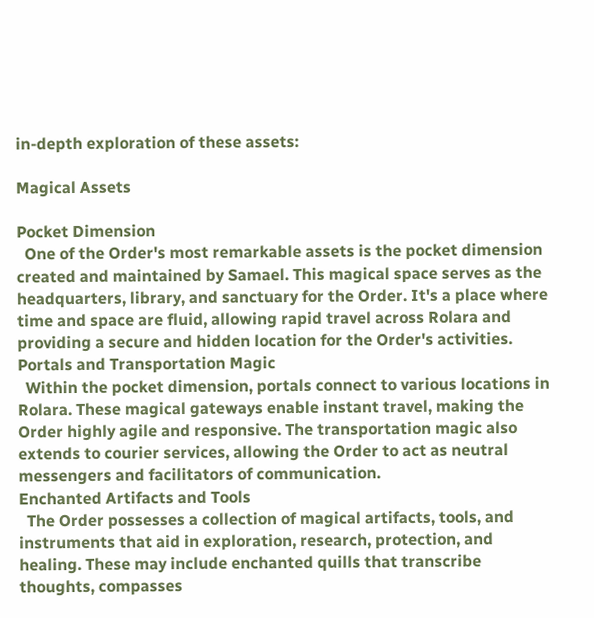in-depth exploration of these assets:

Magical Assets

Pocket Dimension
  One of the Order's most remarkable assets is the pocket dimension created and maintained by Samael. This magical space serves as the headquarters, library, and sanctuary for the Order. It's a place where time and space are fluid, allowing rapid travel across Rolara and providing a secure and hidden location for the Order's activities.
Portals and Transportation Magic
  Within the pocket dimension, portals connect to various locations in Rolara. These magical gateways enable instant travel, making the Order highly agile and responsive. The transportation magic also extends to courier services, allowing the Order to act as neutral messengers and facilitators of communication.
Enchanted Artifacts and Tools
  The Order possesses a collection of magical artifacts, tools, and instruments that aid in exploration, research, protection, and healing. These may include enchanted quills that transcribe thoughts, compasses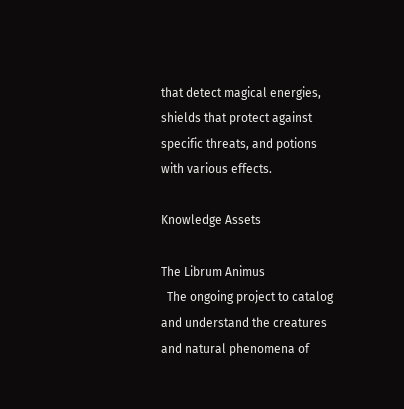that detect magical energies, shields that protect against specific threats, and potions with various effects.

Knowledge Assets

The Librum Animus
  The ongoing project to catalog and understand the creatures and natural phenomena of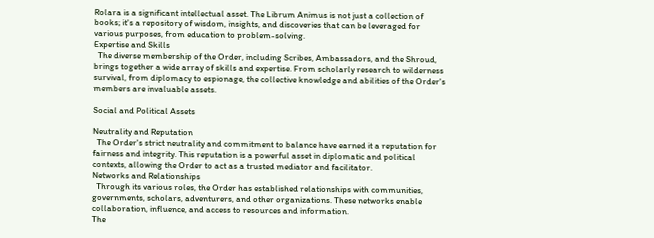Rolara is a significant intellectual asset. The Librum Animus is not just a collection of books; it's a repository of wisdom, insights, and discoveries that can be leveraged for various purposes, from education to problem-solving.
Expertise and Skills
  The diverse membership of the Order, including Scribes, Ambassadors, and the Shroud, brings together a wide array of skills and expertise. From scholarly research to wilderness survival, from diplomacy to espionage, the collective knowledge and abilities of the Order's members are invaluable assets.

Social and Political Assets

Neutrality and Reputation
  The Order's strict neutrality and commitment to balance have earned it a reputation for fairness and integrity. This reputation is a powerful asset in diplomatic and political contexts, allowing the Order to act as a trusted mediator and facilitator.
Networks and Relationships
  Through its various roles, the Order has established relationships with communities, governments, scholars, adventurers, and other organizations. These networks enable collaboration, influence, and access to resources and information.
The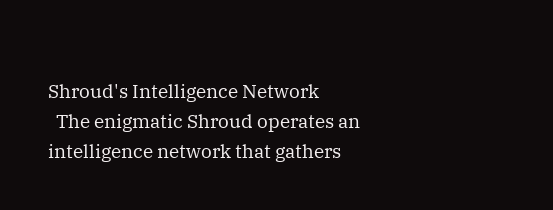Shroud's Intelligence Network
  The enigmatic Shroud operates an intelligence network that gathers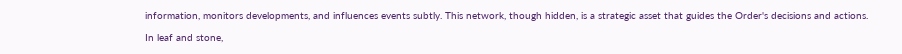information, monitors developments, and influences events subtly. This network, though hidden, is a strategic asset that guides the Order's decisions and actions.

In leaf and stone,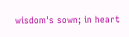wisdom's sown; in heart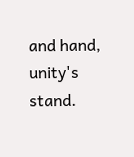and hand, unity's stand.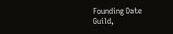Founding Date
Guild,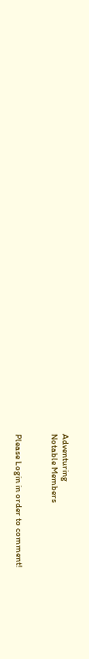Adventuring
Notable Members


Please Login in order to comment!